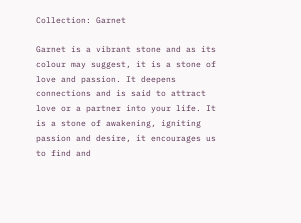Collection: Garnet

Garnet is a vibrant stone and as its colour may suggest, it is a stone of love and passion. It deepens connections and is said to attract love or a partner into your life. It is a stone of awakening, igniting passion and desire, it encourages us to find and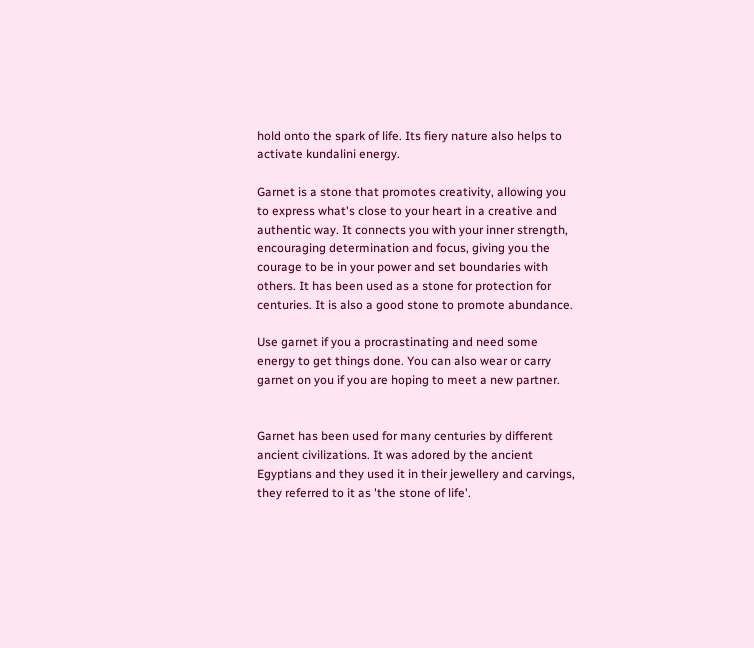hold onto the spark of life. Its fiery nature also helps to activate kundalini energy.

Garnet is a stone that promotes creativity, allowing you to express what's close to your heart in a creative and authentic way. It connects you with your inner strength, encouraging determination and focus, giving you the courage to be in your power and set boundaries with others. It has been used as a stone for protection for centuries. It is also a good stone to promote abundance.

Use garnet if you a procrastinating and need some energy to get things done. You can also wear or carry garnet on you if you are hoping to meet a new partner.


Garnet has been used for many centuries by different ancient civilizations. It was adored by the ancient Egyptians and they used it in their jewellery and carvings, they referred to it as 'the stone of life'.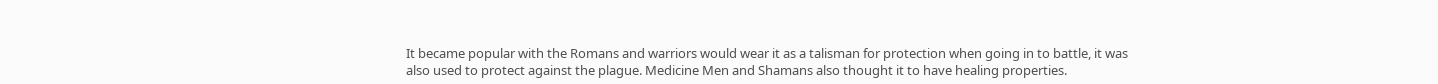It became popular with the Romans and warriors would wear it as a talisman for protection when going in to battle, it was also used to protect against the plague. Medicine Men and Shamans also thought it to have healing properties.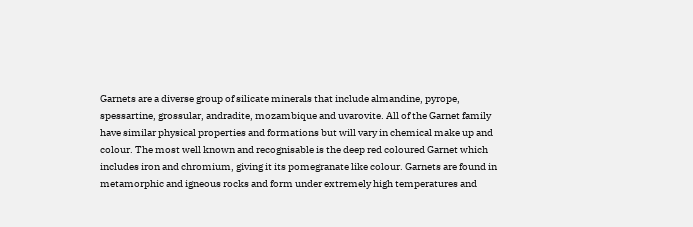Garnets are a diverse group of silicate minerals that include almandine, pyrope, spessartine, grossular, andradite, mozambique and uvarovite. All of the Garnet family have similar physical properties and formations but will vary in chemical make up and colour. The most well known and recognisable is the deep red coloured Garnet which includes iron and chromium, giving it its pomegranate like colour. Garnets are found in metamorphic and igneous rocks and form under extremely high temperatures and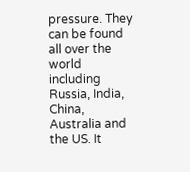pressure. They can be found all over the world including Russia, India, China, Australia and the US. It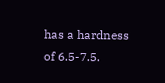has a hardness of 6.5-7.5.